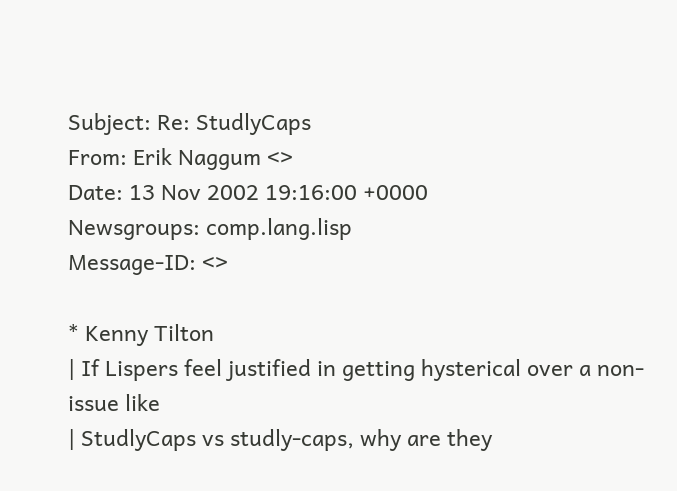Subject: Re: StudlyCaps
From: Erik Naggum <>
Date: 13 Nov 2002 19:16:00 +0000
Newsgroups: comp.lang.lisp
Message-ID: <>

* Kenny Tilton
| If Lispers feel justified in getting hysterical over a non-issue like
| StudlyCaps vs studly-caps, why are they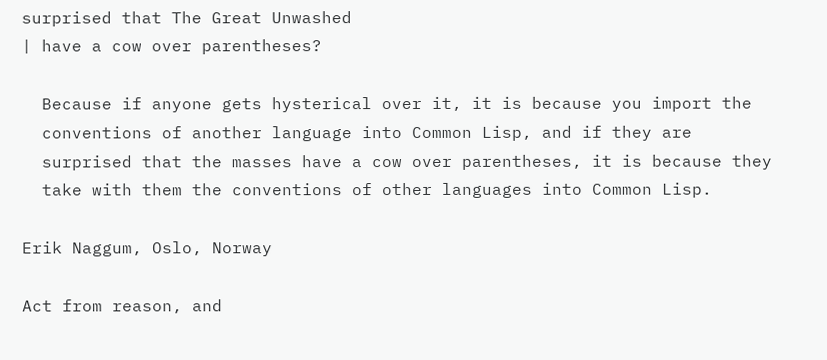surprised that The Great Unwashed
| have a cow over parentheses?

  Because if anyone gets hysterical over it, it is because you import the
  conventions of another language into Common Lisp, and if they are
  surprised that the masses have a cow over parentheses, it is because they
  take with them the conventions of other languages into Common Lisp.

Erik Naggum, Oslo, Norway

Act from reason, and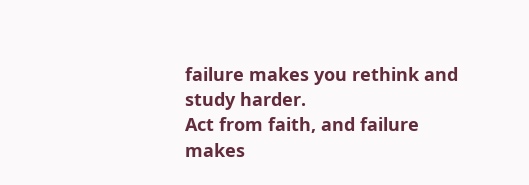failure makes you rethink and study harder.
Act from faith, and failure makes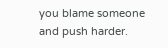you blame someone and push harder.